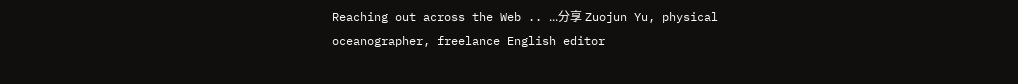Reaching out across the Web .. ...分享 Zuojun Yu, physical oceanographer, freelance English editor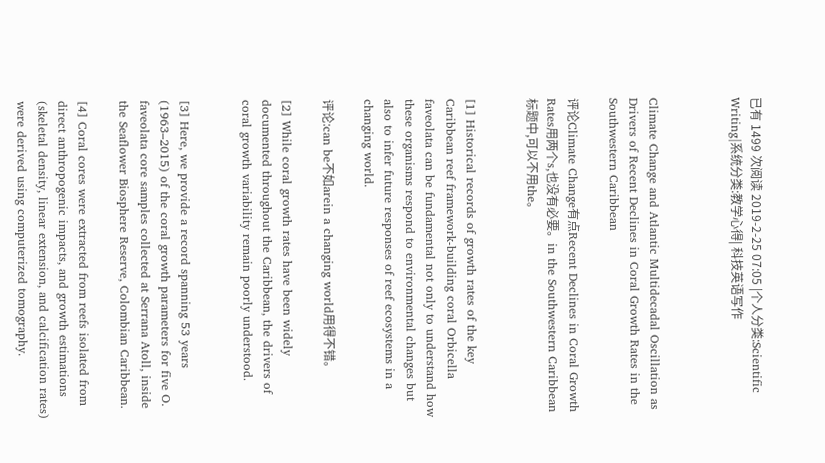已有 1499 次阅读 2019-2-25 07:05 |个人分类:Scientific Writing|系统分类:教学心得| 科技英语写作



Climate Change and Atlantic Multidecadal Oscillation as Drivers of Recent Declines in Coral Growth Rates in the Southwestern Caribbean

评论Climate Change有点Recent Declines in Coral Growth Rates用两个s,也没有必要。in the Southwestern Caribbean标题中,可以不用the。


[1] Historical records of growth rates of the key Caribbean reef framework-building coral Orbicella faveolata can be fundamental not only to understand how these organisms respond to environmental changes but also to infer future responses of reef ecosystems in a changing world.

评论:can be不如arein a changing world用得不错。

[2] While coral growth rates have been widely documented throughout the Caribbean, the drivers of coral growth variability remain poorly understood.


[3] Here, we provide a record spanning 53 years (1963–2015) of the coral growth parameters for five O. faveolata core samples collected at Serrana Atoll, inside the Seaflower Biosphere Reserve, Colombian Caribbean.

[4] Coral cores were extracted from reefs isolated from direct anthropogenic impacts, and growth estimations (skeletal density, linear extension, and calcification rates) were derived using computerized tomography.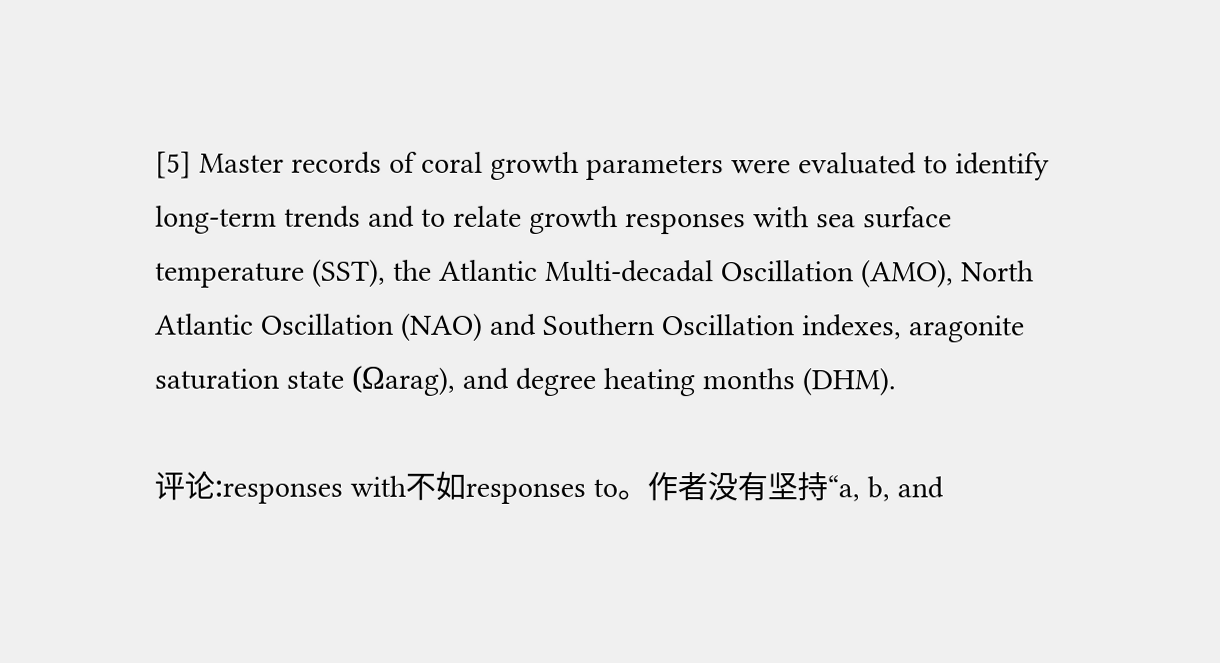[5] Master records of coral growth parameters were evaluated to identify long-term trends and to relate growth responses with sea surface temperature (SST), the Atlantic Multi-decadal Oscillation (AMO), North Atlantic Oscillation (NAO) and Southern Oscillation indexes, aragonite saturation state (Ωarag), and degree heating months (DHM).

评论:responses with不如responses to。作者没有坚持“a, b, and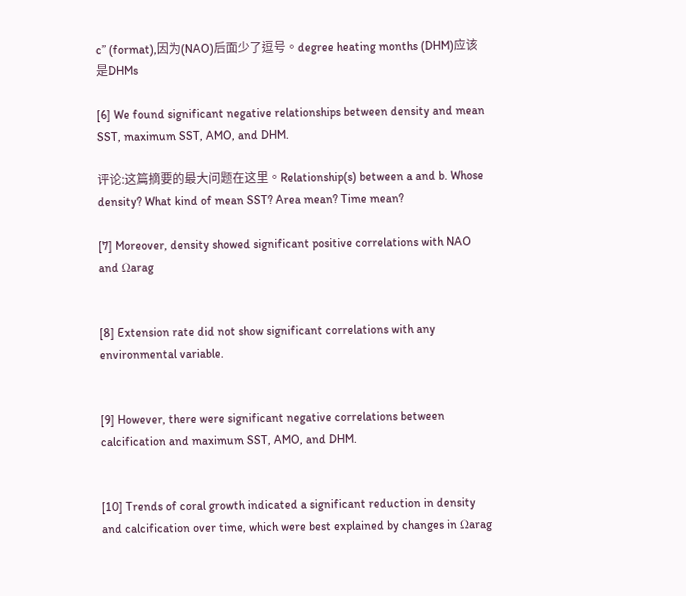c” (format),因为(NAO)后面少了逗号。degree heating months (DHM)应该是DHMs

[6] We found significant negative relationships between density and mean SST, maximum SST, AMO, and DHM.

评论:这篇摘要的最大问题在这里。Relationship(s) between a and b. Whose density? What kind of mean SST? Area mean? Time mean?

[7] Moreover, density showed significant positive correlations with NAO and Ωarag


[8] Extension rate did not show significant correlations with any environmental variable.


[9] However, there were significant negative correlations between calcification and maximum SST, AMO, and DHM.


[10] Trends of coral growth indicated a significant reduction in density and calcification over time, which were best explained by changes in Ωarag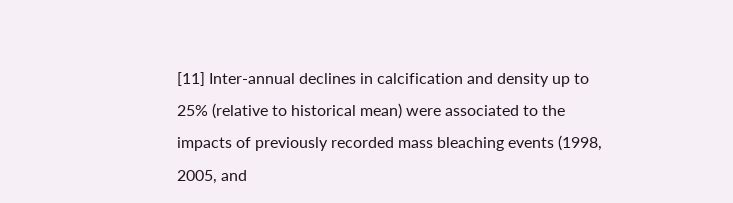[11] Inter-annual declines in calcification and density up to 25% (relative to historical mean) were associated to the impacts of previously recorded mass bleaching events (1998, 2005, and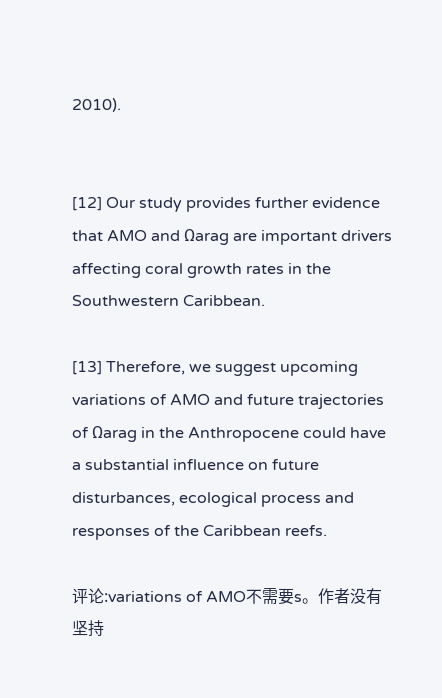2010).


[12] Our study provides further evidence that AMO and Ωarag are important drivers affecting coral growth rates in the Southwestern Caribbean.

[13] Therefore, we suggest upcoming variations of AMO and future trajectories of Ωarag in the Anthropocene could have a substantial influence on future disturbances, ecological process and responses of the Caribbean reefs.

评论:variations of AMO不需要s。作者没有坚持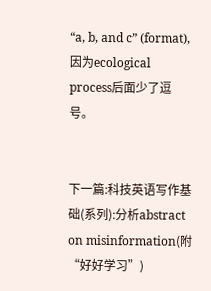“a, b, and c” (format),因为ecological process后面少了逗号。


下一篇:科技英语写作基础(系列):分析abstract on misinformation(附“好好学习”)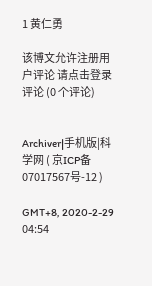1 黄仁勇

该博文允许注册用户评论 请点击登录 评论 (0 个评论)


Archiver|手机版|科学网 ( 京ICP备07017567号-12 )

GMT+8, 2020-2-29 04:54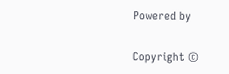Powered by

Copyright ©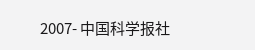2007- 中国科学报社